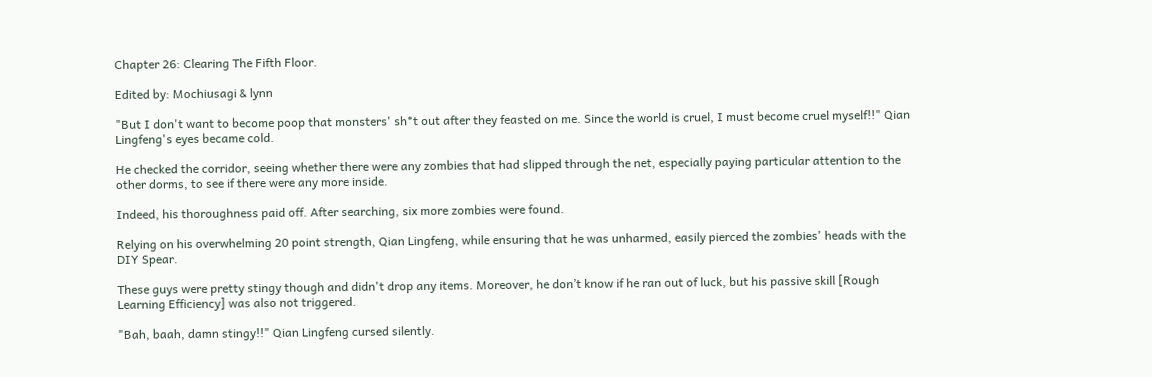Chapter 26: Clearing The Fifth Floor.

Edited by: Mochiusagi & lynn

"But I don't want to become poop that monsters' sh*t out after they feasted on me. Since the world is cruel, I must become cruel myself!!" Qian Lingfeng's eyes became cold.

He checked the corridor, seeing whether there were any zombies that had slipped through the net, especially paying particular attention to the other dorms, to see if there were any more inside.

Indeed, his thoroughness paid off. After searching, six more zombies were found.

Relying on his overwhelming 20 point strength, Qian Lingfeng, while ensuring that he was unharmed, easily pierced the zombies' heads with the DIY Spear.

These guys were pretty stingy though and didn't drop any items. Moreover, he don’t know if he ran out of luck, but his passive skill [Rough Learning Efficiency] was also not triggered.

"Bah, baah, damn stingy!!" Qian Lingfeng cursed silently.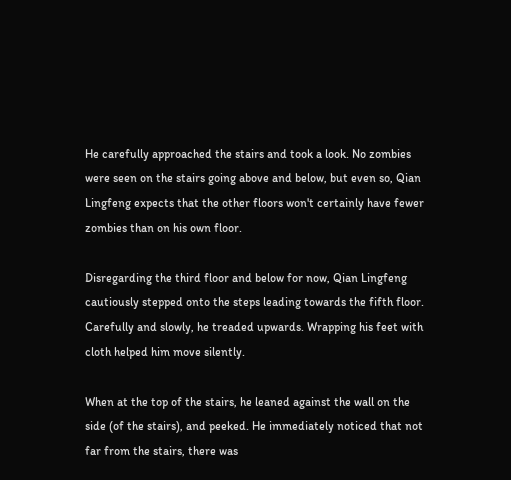He carefully approached the stairs and took a look. No zombies were seen on the stairs going above and below, but even so, Qian Lingfeng expects that the other floors won't certainly have fewer zombies than on his own floor.

Disregarding the third floor and below for now, Qian Lingfeng cautiously stepped onto the steps leading towards the fifth floor. Carefully and slowly, he treaded upwards. Wrapping his feet with cloth helped him move silently.

When at the top of the stairs, he leaned against the wall on the side (of the stairs), and peeked. He immediately noticed that not far from the stairs, there was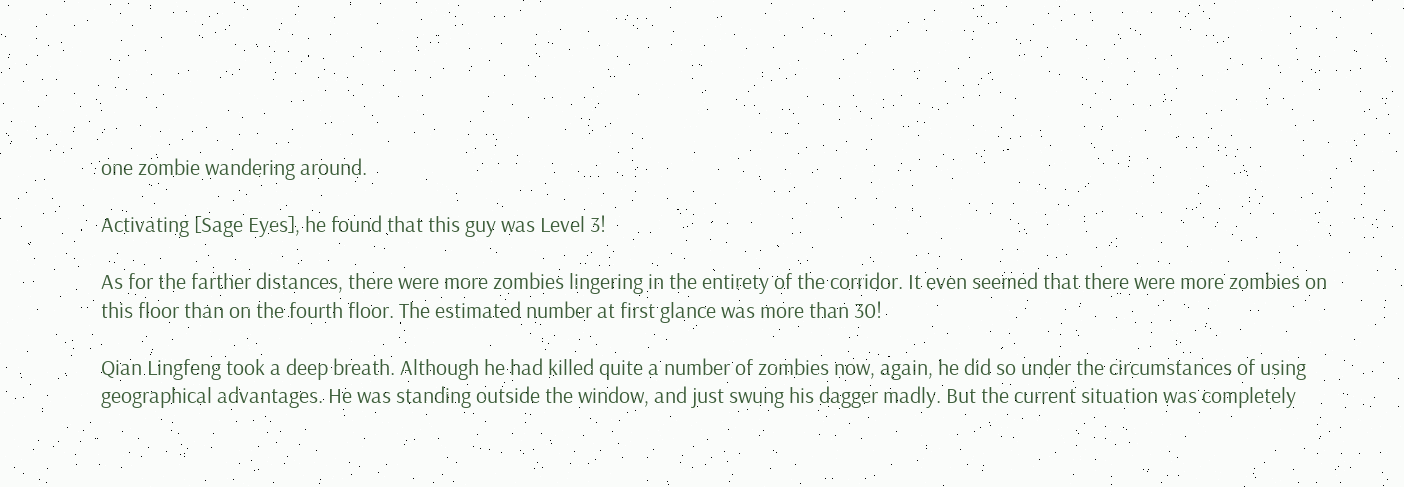one zombie wandering around.

Activating [Sage Eyes], he found that this guy was Level 3!

As for the farther distances, there were more zombies lingering in the entirety of the corridor. It even seemed that there were more zombies on this floor than on the fourth floor. The estimated number at first glance was more than 30!

Qian Lingfeng took a deep breath. Although he had killed quite a number of zombies now, again, he did so under the circumstances of using geographical advantages. He was standing outside the window, and just swung his dagger madly. But the current situation was completely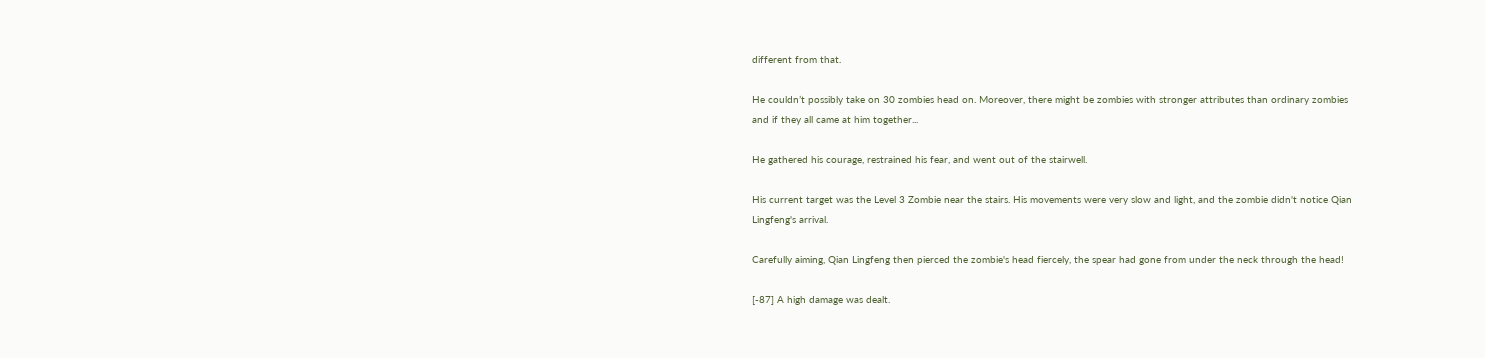different from that.

He couldn’t possibly take on 30 zombies head on. Moreover, there might be zombies with stronger attributes than ordinary zombies and if they all came at him together...

He gathered his courage, restrained his fear, and went out of the stairwell.

His current target was the Level 3 Zombie near the stairs. His movements were very slow and light, and the zombie didn't notice Qian Lingfeng's arrival.

Carefully aiming, Qian Lingfeng then pierced the zombie's head fiercely, the spear had gone from under the neck through the head!

[-87] A high damage was dealt.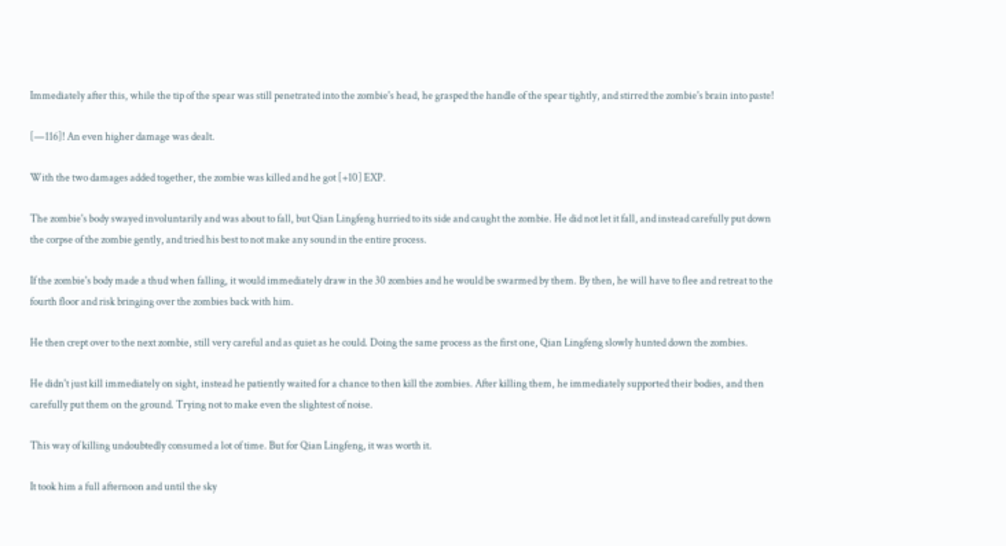Immediately after this, while the tip of the spear was still penetrated into the zombie's head, he grasped the handle of the spear tightly, and stirred the zombie's brain into paste!

[—116]! An even higher damage was dealt.

With the two damages added together, the zombie was killed and he got [+10] EXP.

The zombie's body swayed involuntarily and was about to fall, but Qian Lingfeng hurried to its side and caught the zombie. He did not let it fall, and instead carefully put down the corpse of the zombie gently, and tried his best to not make any sound in the entire process.

If the zombie's body made a thud when falling, it would immediately draw in the 30 zombies and he would be swarmed by them. By then, he will have to flee and retreat to the fourth floor and risk bringing over the zombies back with him.

He then crept over to the next zombie, still very careful and as quiet as he could. Doing the same process as the first one, Qian Lingfeng slowly hunted down the zombies.

He didn't just kill immediately on sight, instead he patiently waited for a chance to then kill the zombies. After killing them, he immediately supported their bodies, and then carefully put them on the ground. Trying not to make even the slightest of noise.

This way of killing undoubtedly consumed a lot of time. But for Qian Lingfeng, it was worth it.

It took him a full afternoon and until the sky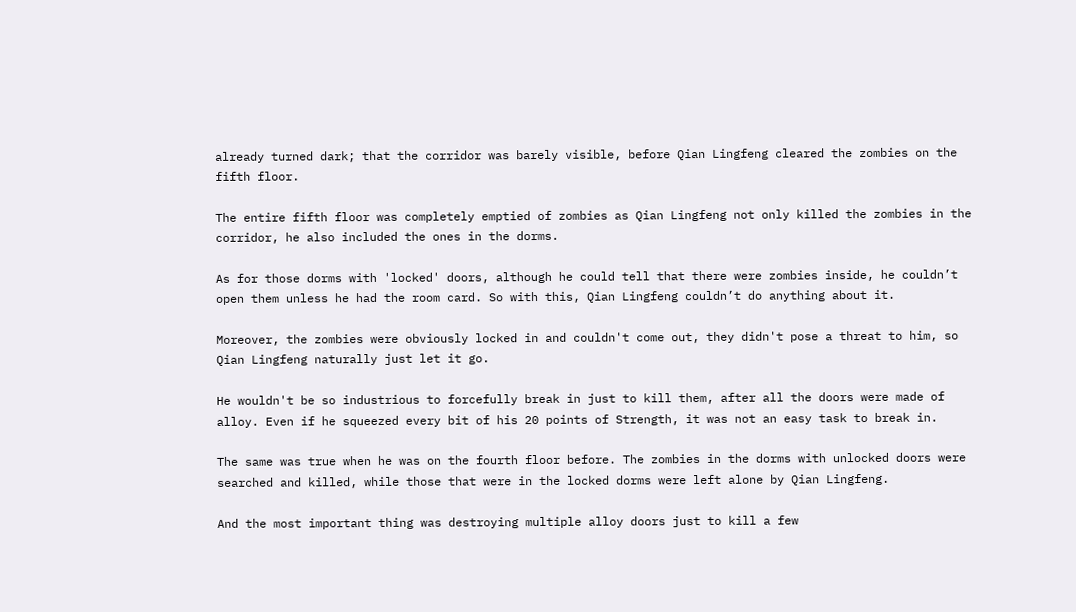already turned dark; that the corridor was barely visible, before Qian Lingfeng cleared the zombies on the fifth floor.

The entire fifth floor was completely emptied of zombies as Qian Lingfeng not only killed the zombies in the corridor, he also included the ones in the dorms.

As for those dorms with 'locked' doors, although he could tell that there were zombies inside, he couldn’t open them unless he had the room card. So with this, Qian Lingfeng couldn’t do anything about it.

Moreover, the zombies were obviously locked in and couldn't come out, they didn't pose a threat to him, so Qian Lingfeng naturally just let it go.

He wouldn't be so industrious to forcefully break in just to kill them, after all the doors were made of alloy. Even if he squeezed every bit of his 20 points of Strength, it was not an easy task to break in.

The same was true when he was on the fourth floor before. The zombies in the dorms with unlocked doors were searched and killed, while those that were in the locked dorms were left alone by Qian Lingfeng.

And the most important thing was destroying multiple alloy doors just to kill a few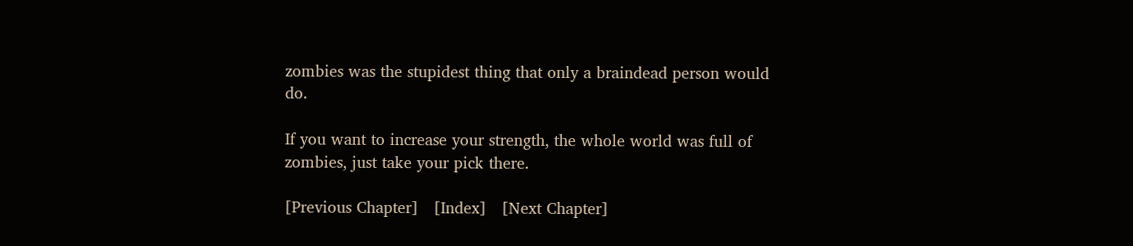zombies was the stupidest thing that only a braindead person would do.

If you want to increase your strength, the whole world was full of zombies, just take your pick there.

[Previous Chapter]   [Index]   [Next Chapter]